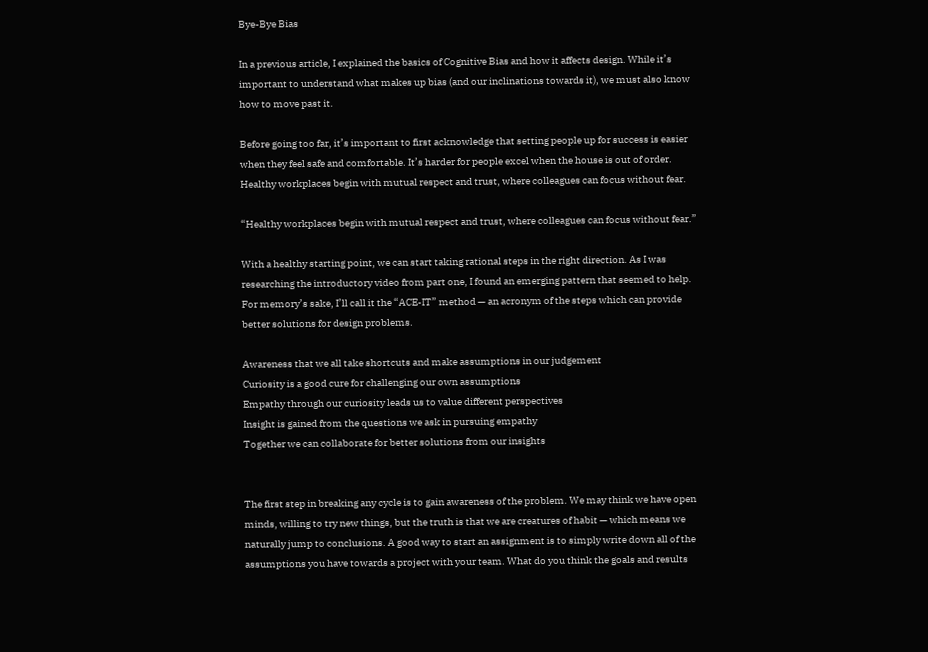Bye-Bye Bias

In a previous article, I explained the basics of Cognitive Bias and how it affects design. While it’s important to understand what makes up bias (and our inclinations towards it), we must also know how to move past it.

Before going too far, it’s important to first acknowledge that setting people up for success is easier when they feel safe and comfortable. It’s harder for people excel when the house is out of order. Healthy workplaces begin with mutual respect and trust, where colleagues can focus without fear.

“Healthy workplaces begin with mutual respect and trust, where colleagues can focus without fear.”

With a healthy starting point, we can start taking rational steps in the right direction. As I was researching the introductory video from part one, I found an emerging pattern that seemed to help. For memory’s sake, I’ll call it the “ACE-IT” method — an acronym of the steps which can provide better solutions for design problems.

Awareness that we all take shortcuts and make assumptions in our judgement
Curiosity is a good cure for challenging our own assumptions
Empathy through our curiosity leads us to value different perspectives
Insight is gained from the questions we ask in pursuing empathy
Together we can collaborate for better solutions from our insights


The first step in breaking any cycle is to gain awareness of the problem. We may think we have open minds, willing to try new things, but the truth is that we are creatures of habit — which means we naturally jump to conclusions. A good way to start an assignment is to simply write down all of the assumptions you have towards a project with your team. What do you think the goals and results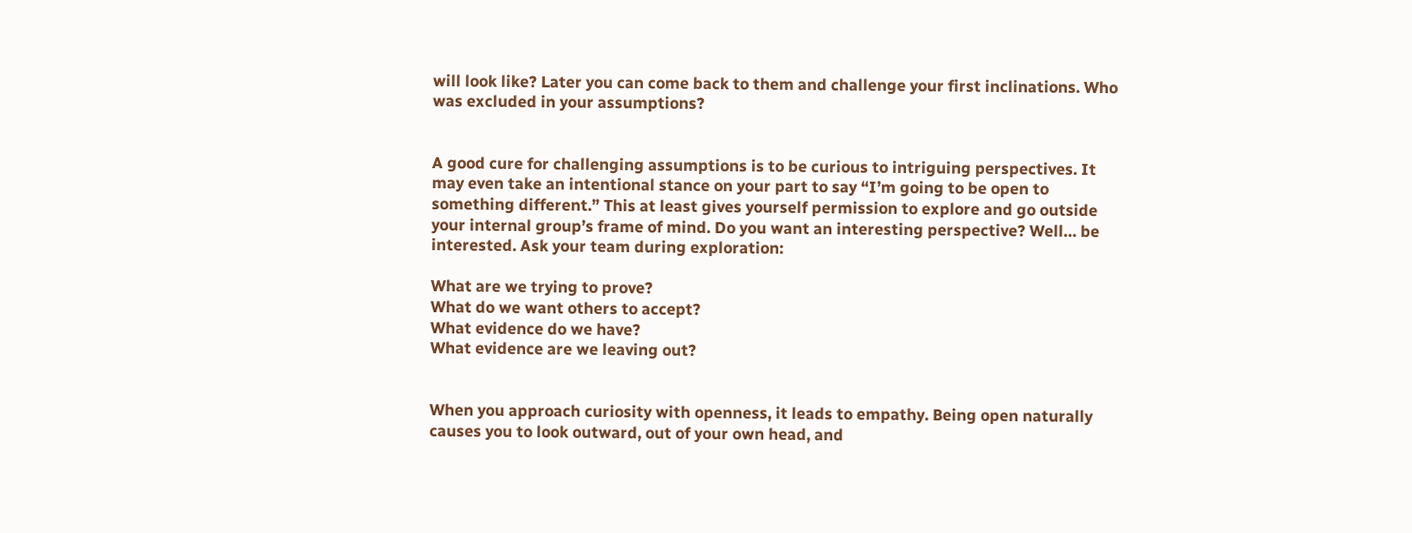will look like? Later you can come back to them and challenge your first inclinations. Who was excluded in your assumptions?


A good cure for challenging assumptions is to be curious to intriguing perspectives. It may even take an intentional stance on your part to say “I’m going to be open to something different.” This at least gives yourself permission to explore and go outside your internal group’s frame of mind. Do you want an interesting perspective? Well… be interested. Ask your team during exploration:

What are we trying to prove?
What do we want others to accept?
What evidence do we have?
What evidence are we leaving out?


When you approach curiosity with openness, it leads to empathy. Being open naturally causes you to look outward, out of your own head, and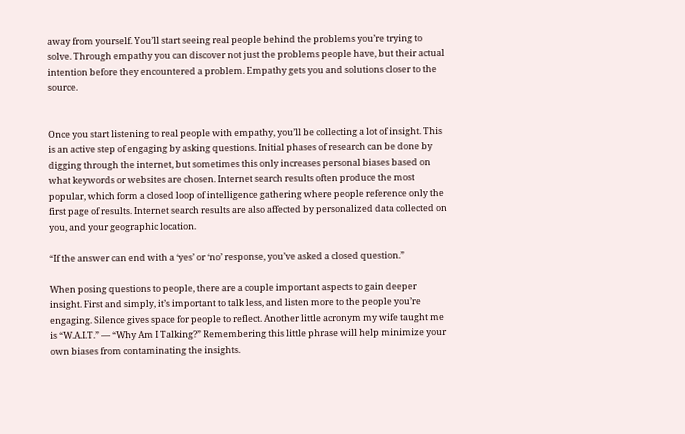away from yourself. You’ll start seeing real people behind the problems you’re trying to solve. Through empathy you can discover not just the problems people have, but their actual intention before they encountered a problem. Empathy gets you and solutions closer to the source.


Once you start listening to real people with empathy, you’ll be collecting a lot of insight. This is an active step of engaging by asking questions. Initial phases of research can be done by digging through the internet, but sometimes this only increases personal biases based on what keywords or websites are chosen. Internet search results often produce the most popular, which form a closed loop of intelligence gathering where people reference only the first page of results. Internet search results are also affected by personalized data collected on you, and your geographic location.

“If the answer can end with a ‘yes’ or ‘no’ response, you’ve asked a closed question.”

When posing questions to people, there are a couple important aspects to gain deeper insight. First and simply, it’s important to talk less, and listen more to the people you’re engaging. Silence gives space for people to reflect. Another little acronym my wife taught me is “W.A.I.T.” — “Why Am I Talking?” Remembering this little phrase will help minimize your own biases from contaminating the insights.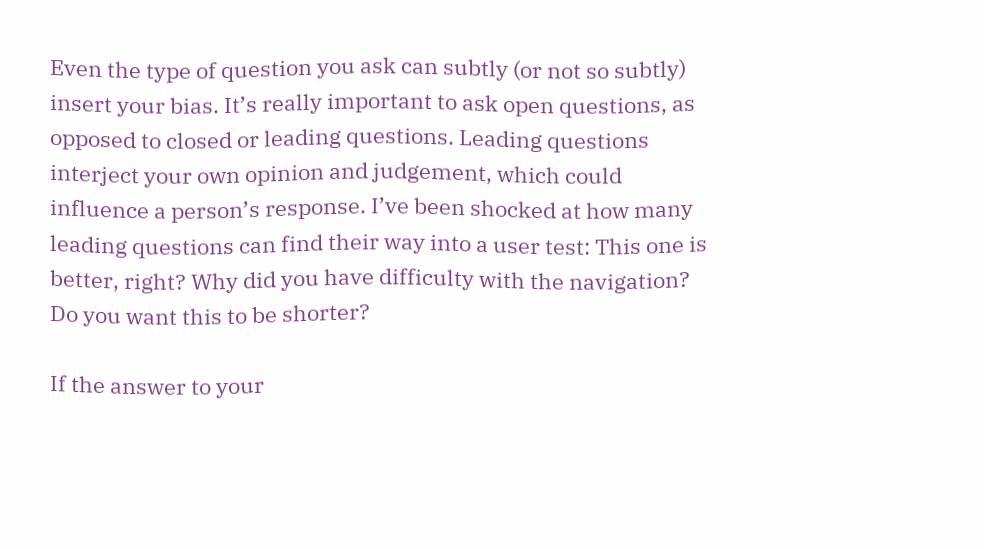Even the type of question you ask can subtly (or not so subtly) insert your bias. It’s really important to ask open questions, as opposed to closed or leading questions. Leading questions interject your own opinion and judgement, which could influence a person’s response. I’ve been shocked at how many leading questions can find their way into a user test: This one is better, right? Why did you have difficulty with the navigation? Do you want this to be shorter?

If the answer to your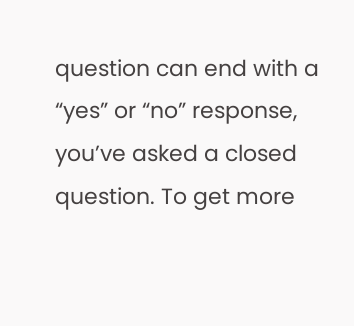question can end with a “yes” or “no” response, you’ve asked a closed question. To get more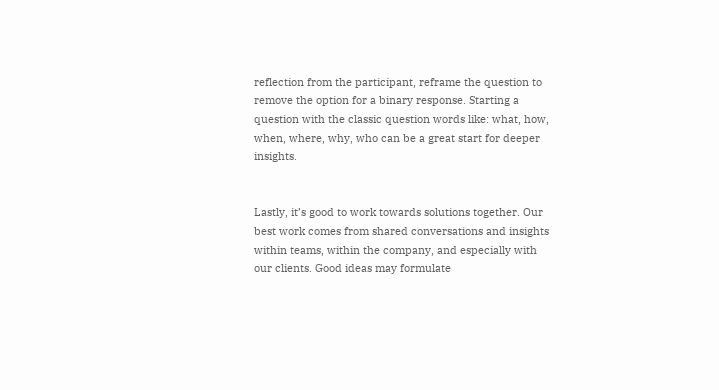reflection from the participant, reframe the question to remove the option for a binary response. Starting a question with the classic question words like: what, how, when, where, why, who can be a great start for deeper insights.


Lastly, it’s good to work towards solutions together. Our best work comes from shared conversations and insights within teams, within the company, and especially with our clients. Good ideas may formulate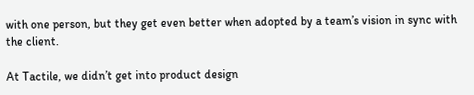with one person, but they get even better when adopted by a team’s vision in sync with the client.

At Tactile, we didn’t get into product design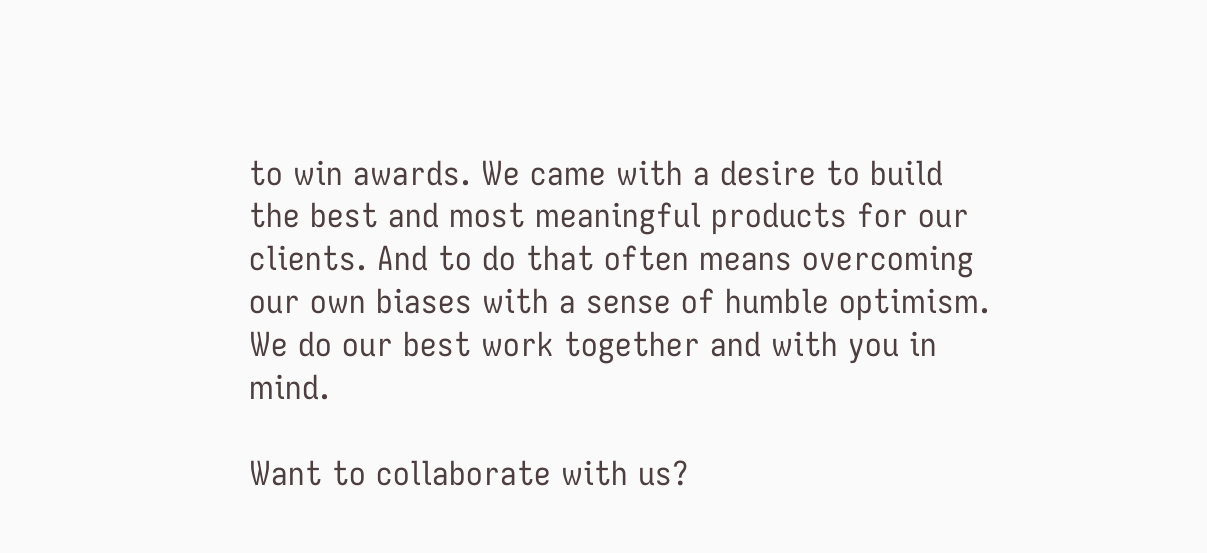to win awards. We came with a desire to build the best and most meaningful products for our clients. And to do that often means overcoming our own biases with a sense of humble optimism. We do our best work together and with you in mind.

Want to collaborate with us?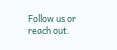Follow us or reach out.